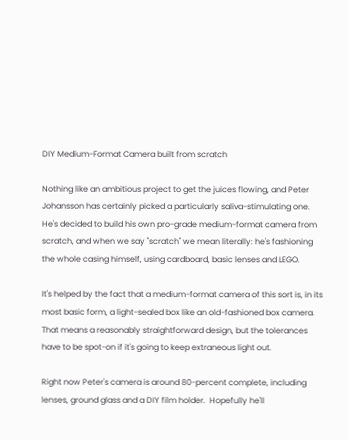DIY Medium-Format Camera built from scratch

Nothing like an ambitious project to get the juices flowing, and Peter Johansson has certainly picked a particularly saliva-stimulating one.  He's decided to build his own pro-grade medium-format camera from scratch, and when we say "scratch" we mean literally: he's fashioning the whole casing himself, using cardboard, basic lenses and LEGO.

It's helped by the fact that a medium-format camera of this sort is, in its most basic form, a light-sealed box like an old-fashioned box camera.  That means a reasonably straightforward design, but the tolerances have to be spot-on if it's going to keep extraneous light out.

Right now Peter's camera is around 80-percent complete, including lenses, ground glass and a DIY film holder.  Hopefully he'll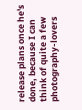release plans once he's done, because I can think of quite a few photography-lovers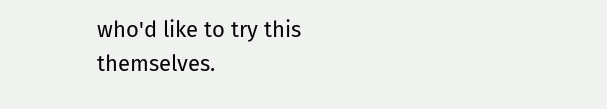who'd like to try this themselves.